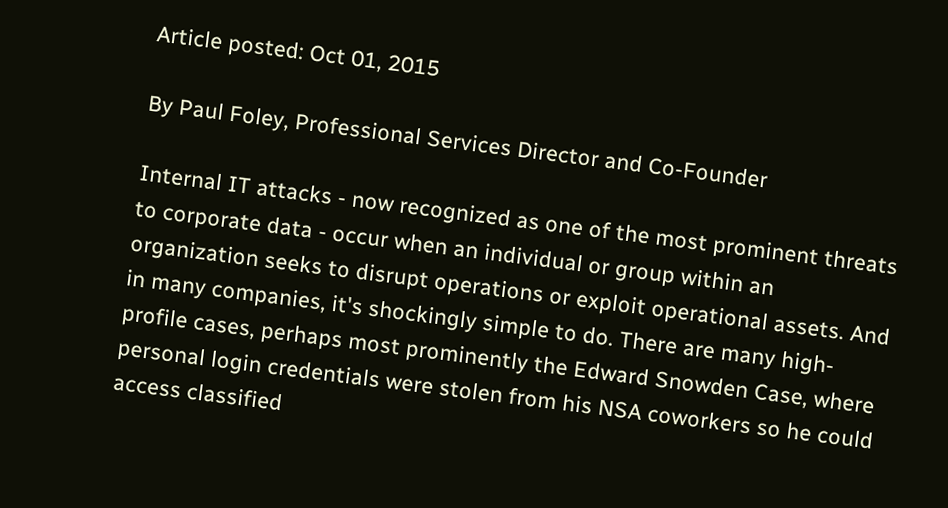Article posted: Oct 01, 2015

By Paul Foley, Professional Services Director and Co-Founder

Internal IT attacks - now recognized as one of the most prominent threats to corporate data - occur when an individual or group within an organization seeks to disrupt operations or exploit operational assets. And in many companies, it's shockingly simple to do. There are many high-profile cases, perhaps most prominently the Edward Snowden Case, where personal login credentials were stolen from his NSA coworkers so he could access classified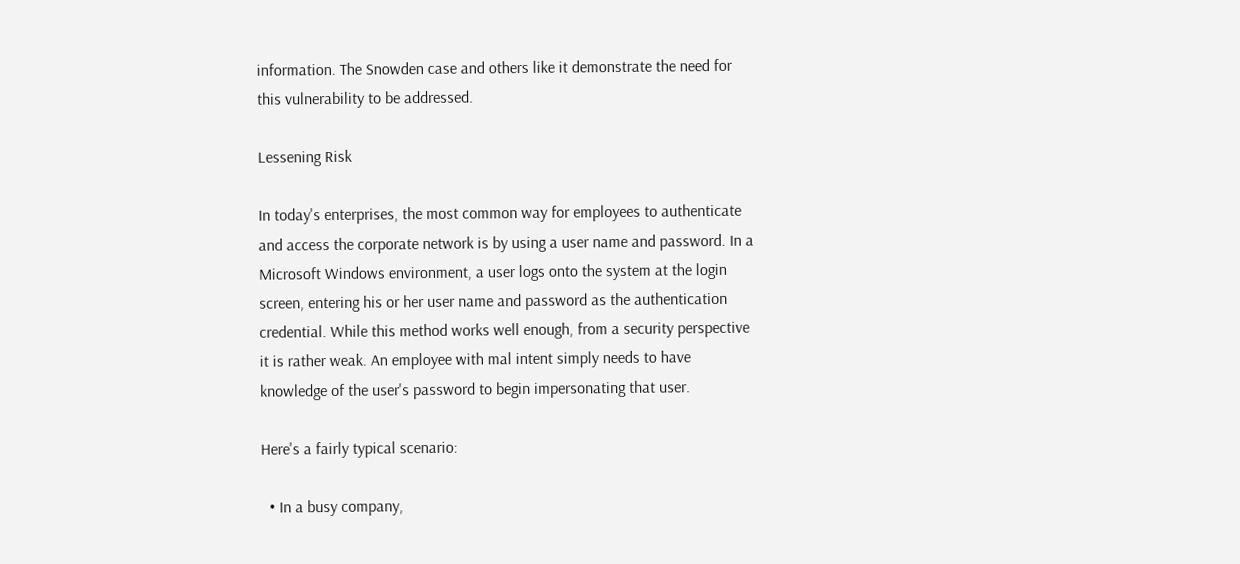information. The Snowden case and others like it demonstrate the need for this vulnerability to be addressed.

Lessening Risk

In today's enterprises, the most common way for employees to authenticate and access the corporate network is by using a user name and password. In a Microsoft Windows environment, a user logs onto the system at the login screen, entering his or her user name and password as the authentication credential. While this method works well enough, from a security perspective it is rather weak. An employee with mal intent simply needs to have knowledge of the user's password to begin impersonating that user.

Here's a fairly typical scenario:

  • In a busy company,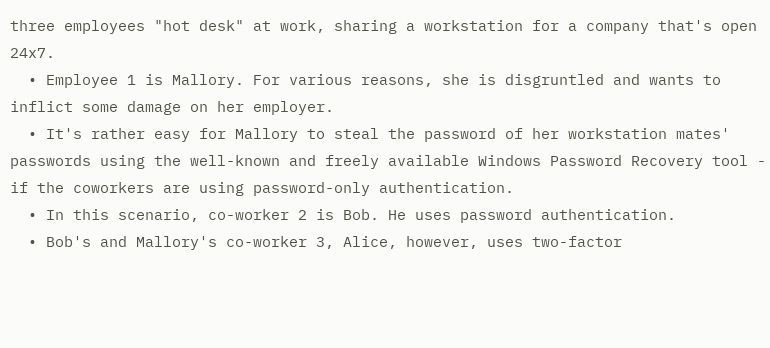three employees "hot desk" at work, sharing a workstation for a company that's open 24x7.
  • Employee 1 is Mallory. For various reasons, she is disgruntled and wants to inflict some damage on her employer.
  • It's rather easy for Mallory to steal the password of her workstation mates' passwords using the well-known and freely available Windows Password Recovery tool - if the coworkers are using password-only authentication.
  • In this scenario, co-worker 2 is Bob. He uses password authentication.
  • Bob's and Mallory's co-worker 3, Alice, however, uses two-factor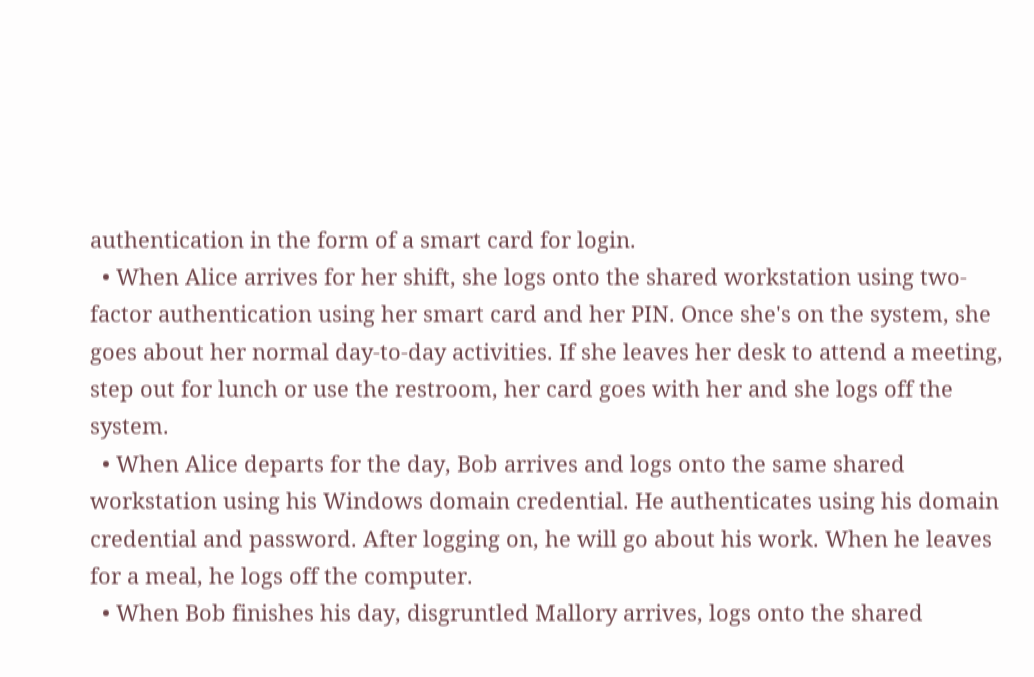authentication in the form of a smart card for login.
  • When Alice arrives for her shift, she logs onto the shared workstation using two-factor authentication using her smart card and her PIN. Once she's on the system, she goes about her normal day-to-day activities. If she leaves her desk to attend a meeting, step out for lunch or use the restroom, her card goes with her and she logs off the system.
  • When Alice departs for the day, Bob arrives and logs onto the same shared workstation using his Windows domain credential. He authenticates using his domain credential and password. After logging on, he will go about his work. When he leaves for a meal, he logs off the computer.
  • When Bob finishes his day, disgruntled Mallory arrives, logs onto the shared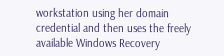workstation using her domain credential and then uses the freely available Windows Recovery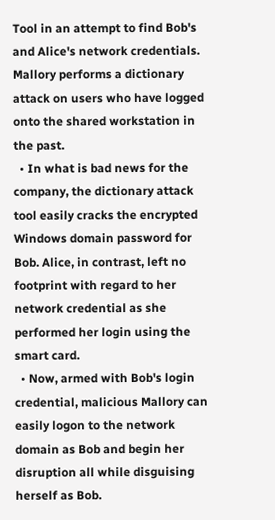Tool in an attempt to find Bob's and Alice's network credentials. Mallory performs a dictionary attack on users who have logged onto the shared workstation in the past.
  • In what is bad news for the company, the dictionary attack tool easily cracks the encrypted Windows domain password for Bob. Alice, in contrast, left no footprint with regard to her network credential as she performed her login using the smart card.
  • Now, armed with Bob's login credential, malicious Mallory can easily logon to the network domain as Bob and begin her disruption all while disguising herself as Bob.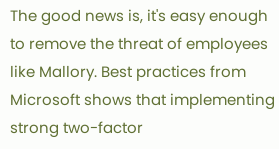The good news is, it's easy enough to remove the threat of employees like Mallory. Best practices from Microsoft shows that implementing strong two-factor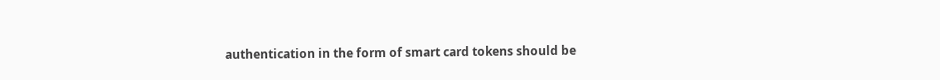authentication in the form of smart card tokens should be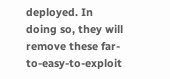deployed. In doing so, they will remove these far-to-easy-to-exploit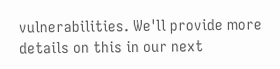vulnerabilities. We'll provide more details on this in our next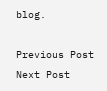blog.

Previous Post Next Post